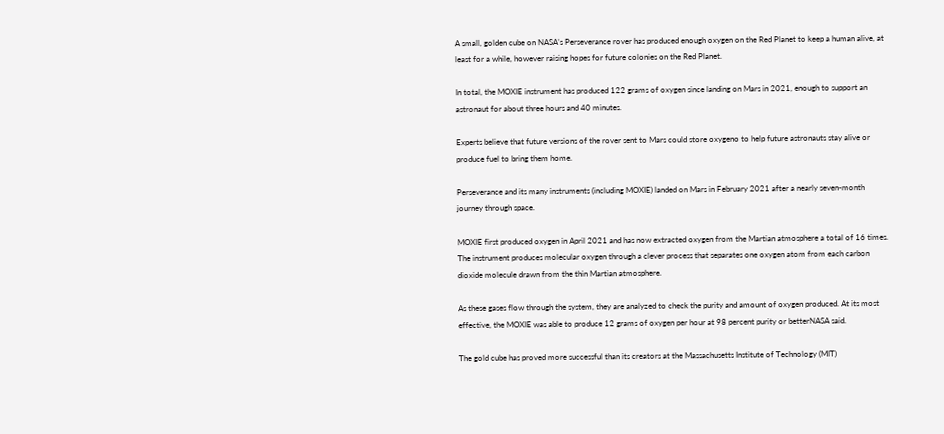A small, golden cube on NASA’s Perseverance rover has produced enough oxygen on the Red Planet to keep a human alive, at least for a while, however raising hopes for future colonies on the Red Planet.

In total, the MOXIE instrument has produced 122 grams of oxygen since landing on Mars in 2021, enough to support an astronaut for about three hours and 40 minutes.

Experts believe that future versions of the rover sent to Mars could store oxygeno to help future astronauts stay alive or produce fuel to bring them home.

Perseverance and its many instruments (including MOXIE) landed on Mars in February 2021 after a nearly seven-month journey through space.

MOXIE first produced oxygen in April 2021 and has now extracted oxygen from the Martian atmosphere a total of 16 times. The instrument produces molecular oxygen through a clever process that separates one oxygen atom from each carbon dioxide molecule drawn from the thin Martian atmosphere.

As these gases flow through the system, they are analyzed to check the purity and amount of oxygen produced. At its most effective, the MOXIE was able to produce 12 grams of oxygen per hour at 98 percent purity or betterNASA said.

The gold cube has proved more successful than its creators at the Massachusetts Institute of Technology (MIT)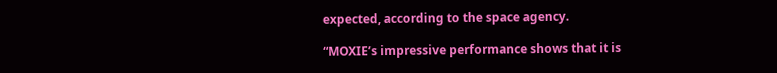expected, according to the space agency.

“MOXIE’s impressive performance shows that it is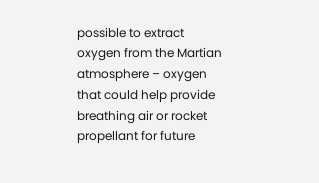possible to extract oxygen from the Martian atmosphere – oxygen that could help provide breathing air or rocket propellant for future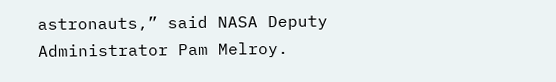astronauts,” said NASA Deputy Administrator Pam Melroy.